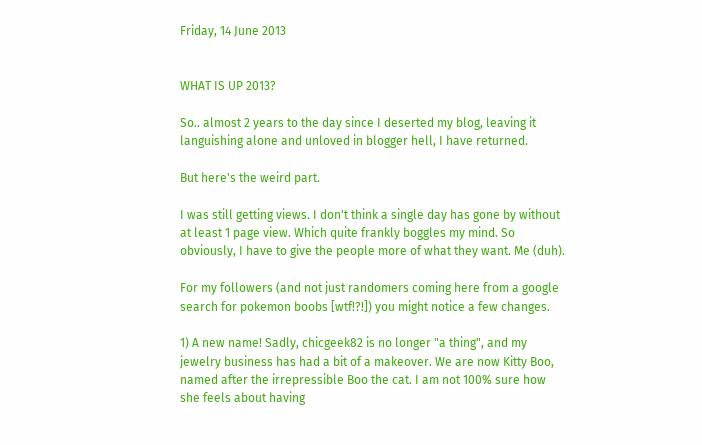Friday, 14 June 2013


WHAT IS UP 2013?

So.. almost 2 years to the day since I deserted my blog, leaving it languishing alone and unloved in blogger hell, I have returned.

But here's the weird part.

I was still getting views. I don't think a single day has gone by without at least 1 page view. Which quite frankly boggles my mind. So obviously, I have to give the people more of what they want. Me (duh).

For my followers (and not just randomers coming here from a google search for pokemon boobs [wtf!?!]) you might notice a few changes.

1) A new name! Sadly, chicgeek82 is no longer "a thing", and my jewelry business has had a bit of a makeover. We are now Kitty Boo, named after the irrepressible Boo the cat. I am not 100% sure how she feels about having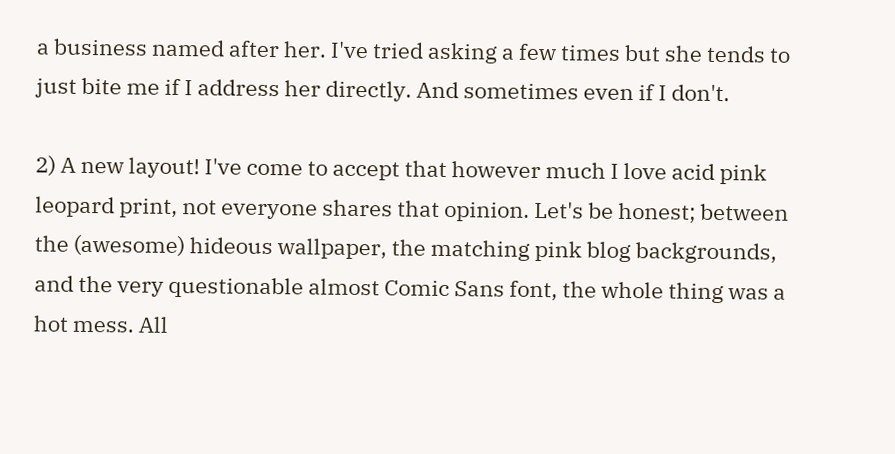a business named after her. I've tried asking a few times but she tends to just bite me if I address her directly. And sometimes even if I don't.

2) A new layout! I've come to accept that however much I love acid pink leopard print, not everyone shares that opinion. Let's be honest; between the (awesome) hideous wallpaper, the matching pink blog backgrounds, and the very questionable almost Comic Sans font, the whole thing was a hot mess. All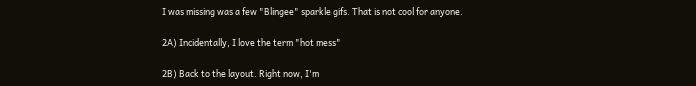I was missing was a few "Blingee" sparkle gifs. That is not cool for anyone.

2A) Incidentally, I love the term "hot mess"

2B) Back to the layout. Right now, I'm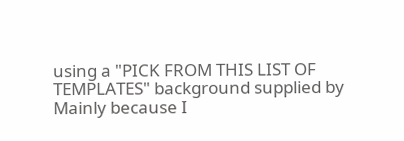using a "PICK FROM THIS LIST OF TEMPLATES" background supplied by Mainly because I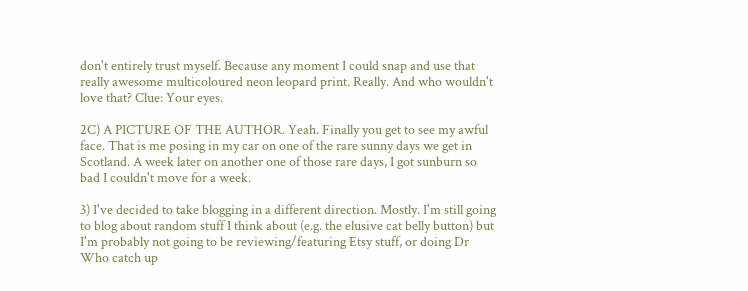don't entirely trust myself. Because any moment I could snap and use that really awesome multicoloured neon leopard print. Really. And who wouldn't love that? Clue: Your eyes.

2C) A PICTURE OF THE AUTHOR. Yeah. Finally you get to see my awful face. That is me posing in my car on one of the rare sunny days we get in Scotland. A week later on another one of those rare days, I got sunburn so bad I couldn't move for a week.

3) I've decided to take blogging in a different direction. Mostly. I'm still going to blog about random stuff I think about (e.g. the elusive cat belly button) but I'm probably not going to be reviewing/featuring Etsy stuff, or doing Dr Who catch up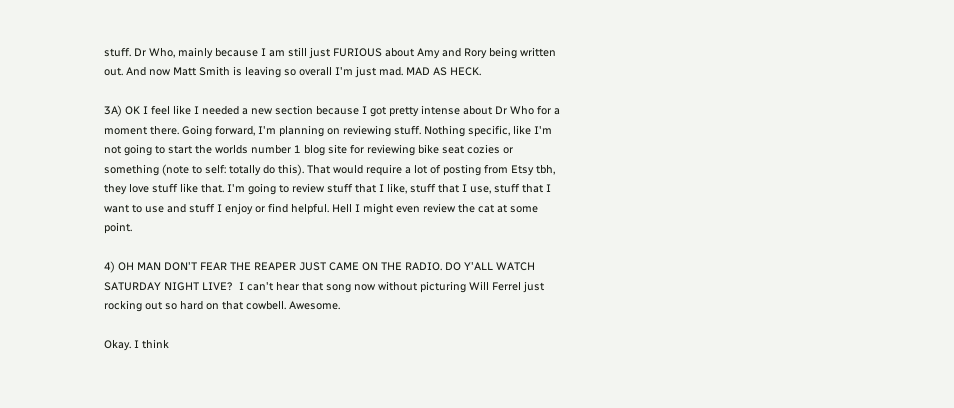stuff. Dr Who, mainly because I am still just FURIOUS about Amy and Rory being written out. And now Matt Smith is leaving so overall I'm just mad. MAD AS HECK.

3A) OK I feel like I needed a new section because I got pretty intense about Dr Who for a moment there. Going forward, I'm planning on reviewing stuff. Nothing specific, like I'm not going to start the worlds number 1 blog site for reviewing bike seat cozies or something (note to self: totally do this). That would require a lot of posting from Etsy tbh, they love stuff like that. I'm going to review stuff that I like, stuff that I use, stuff that I want to use and stuff I enjoy or find helpful. Hell I might even review the cat at some point.

4) OH MAN DON'T FEAR THE REAPER JUST CAME ON THE RADIO. DO Y'ALL WATCH SATURDAY NIGHT LIVE?  I can't hear that song now without picturing Will Ferrel just rocking out so hard on that cowbell. Awesome.

Okay. I think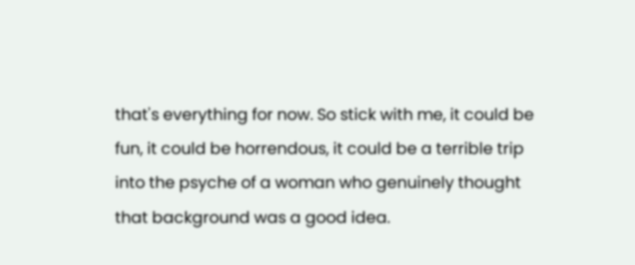that's everything for now. So stick with me, it could be fun, it could be horrendous, it could be a terrible trip into the psyche of a woman who genuinely thought that background was a good idea.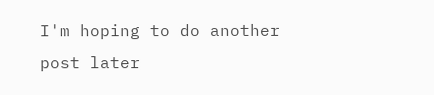I'm hoping to do another post later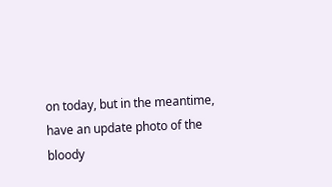on today, but in the meantime, have an update photo of the bloody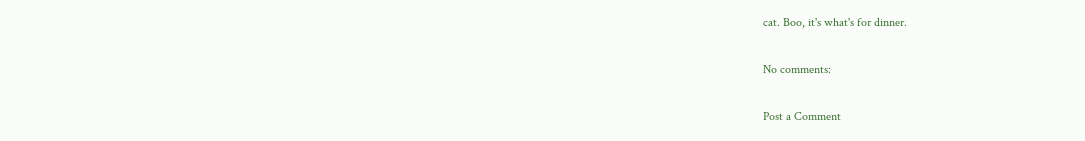cat. Boo, it's what's for dinner.

No comments:

Post a Comment